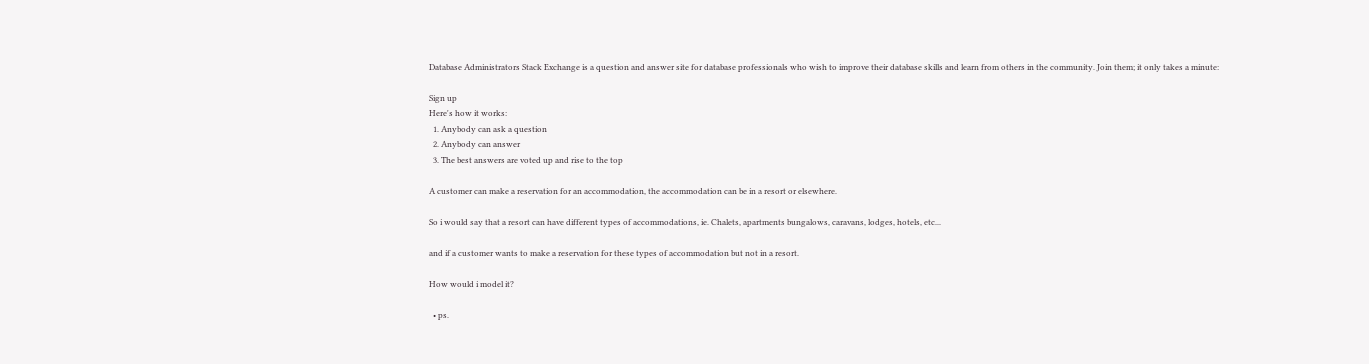Database Administrators Stack Exchange is a question and answer site for database professionals who wish to improve their database skills and learn from others in the community. Join them; it only takes a minute:

Sign up
Here's how it works:
  1. Anybody can ask a question
  2. Anybody can answer
  3. The best answers are voted up and rise to the top

A customer can make a reservation for an accommodation, the accommodation can be in a resort or elsewhere.

So i would say that a resort can have different types of accommodations, ie. Chalets, apartments bungalows, caravans, lodges, hotels, etc...

and if a customer wants to make a reservation for these types of accommodation but not in a resort.

How would i model it?

  • ps.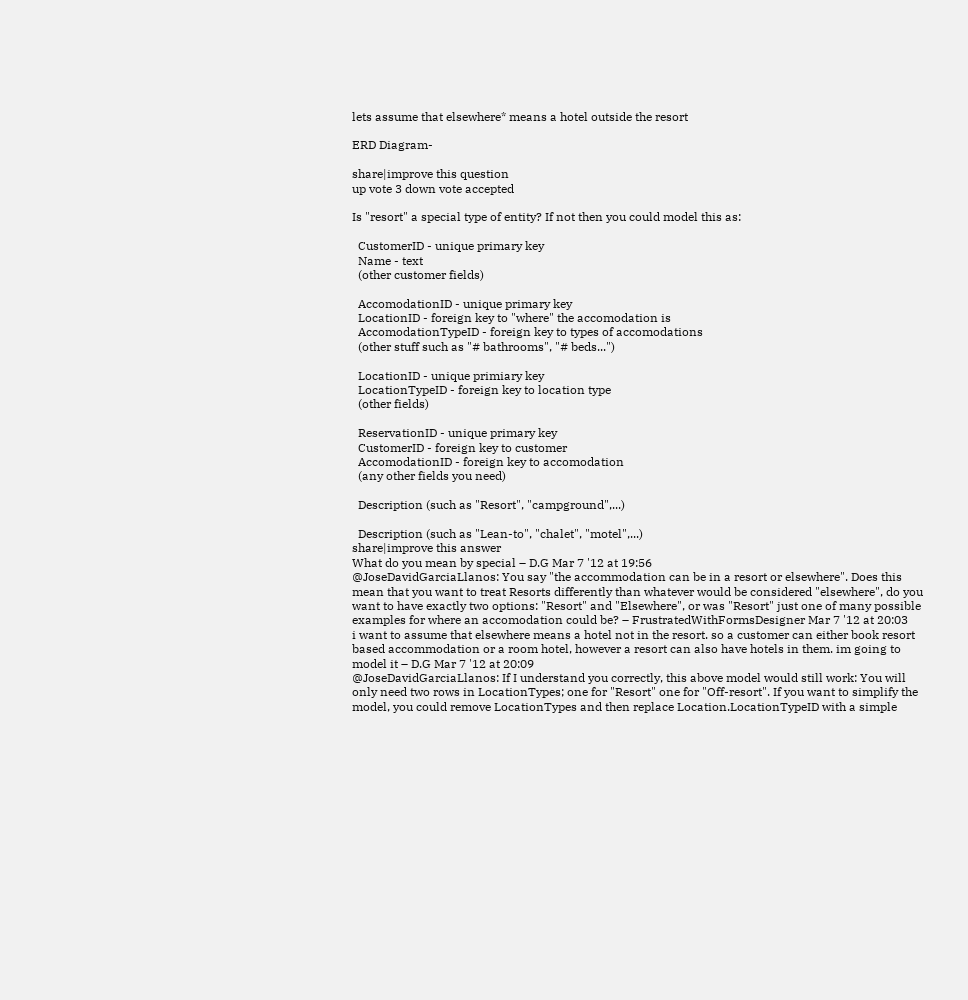lets assume that elsewhere* means a hotel outside the resort

ERD Diagram-

share|improve this question
up vote 3 down vote accepted

Is "resort" a special type of entity? If not then you could model this as:

  CustomerID - unique primary key
  Name - text
  (other customer fields)

  AccomodationID - unique primary key
  LocationID - foreign key to "where" the accomodation is
  AccomodationTypeID - foreign key to types of accomodations
  (other stuff such as "# bathrooms", "# beds...")

  LocationID - unique primiary key
  LocationTypeID - foreign key to location type
  (other fields)

  ReservationID - unique primary key
  CustomerID - foreign key to customer
  AccomodationID - foreign key to accomodation
  (any other fields you need)

  Description (such as "Resort", "campground",...)

  Description (such as "Lean-to", "chalet", "motel",...)
share|improve this answer
What do you mean by special – D.G Mar 7 '12 at 19:56
@JoseDavidGarciaLlanos: You say "the accommodation can be in a resort or elsewhere". Does this mean that you want to treat Resorts differently than whatever would be considered "elsewhere", do you want to have exactly two options: "Resort" and "Elsewhere", or was "Resort" just one of many possible examples for where an accomodation could be? – FrustratedWithFormsDesigner Mar 7 '12 at 20:03
i want to assume that elsewhere means a hotel not in the resort. so a customer can either book resort based accommodation or a room hotel, however a resort can also have hotels in them. im going to model it – D.G Mar 7 '12 at 20:09
@JoseDavidGarciaLlanos: If I understand you correctly, this above model would still work: You will only need two rows in LocationTypes; one for "Resort" one for "Off-resort". If you want to simplify the model, you could remove LocationTypes and then replace Location.LocationTypeID with a simple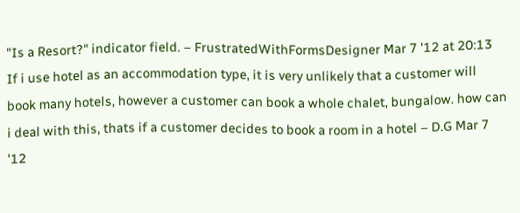"Is a Resort?" indicator field. – FrustratedWithFormsDesigner Mar 7 '12 at 20:13
If i use hotel as an accommodation type, it is very unlikely that a customer will book many hotels, however a customer can book a whole chalet, bungalow. how can i deal with this, thats if a customer decides to book a room in a hotel – D.G Mar 7 '12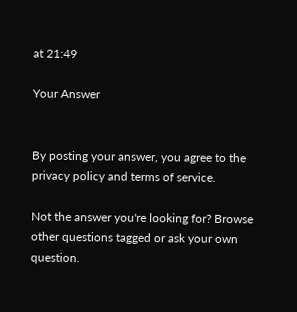at 21:49

Your Answer


By posting your answer, you agree to the privacy policy and terms of service.

Not the answer you're looking for? Browse other questions tagged or ask your own question.